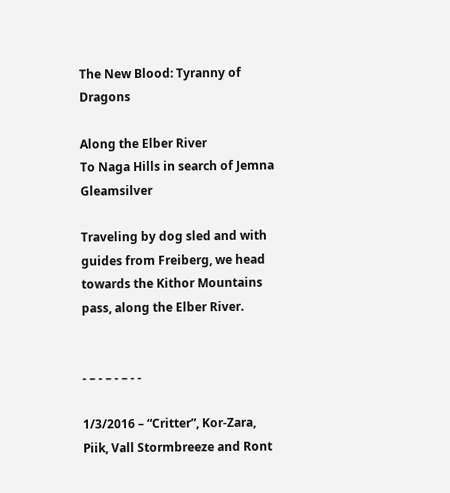The New Blood: Tyranny of Dragons

Along the Elber River
To Naga Hills in search of Jemna Gleamsilver

Traveling by dog sled and with guides from Freiberg, we head towards the Kithor Mountains pass, along the Elber River.


- – - – - – - -

1/3/2016 – “Critter”, Kor-Zara, Piik, Vall Stormbreeze and Ront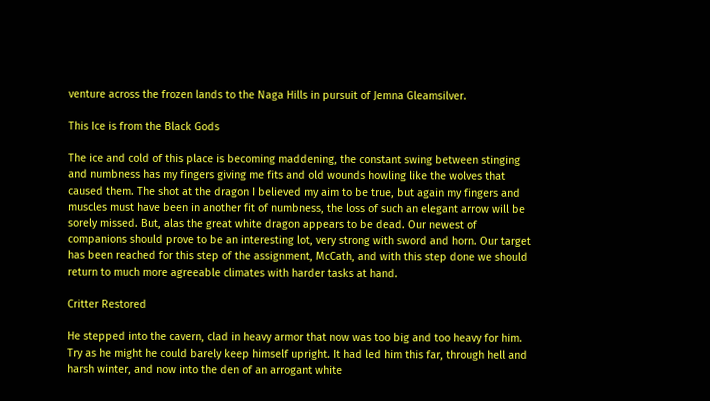venture across the frozen lands to the Naga Hills in pursuit of Jemna Gleamsilver.

This Ice is from the Black Gods

The ice and cold of this place is becoming maddening, the constant swing between stinging and numbness has my fingers giving me fits and old wounds howling like the wolves that caused them. The shot at the dragon I believed my aim to be true, but again my fingers and muscles must have been in another fit of numbness, the loss of such an elegant arrow will be sorely missed. But, alas the great white dragon appears to be dead. Our newest of companions should prove to be an interesting lot, very strong with sword and horn. Our target has been reached for this step of the assignment, McCath, and with this step done we should return to much more agreeable climates with harder tasks at hand.

Critter Restored

He stepped into the cavern, clad in heavy armor that now was too big and too heavy for him. Try as he might he could barely keep himself upright. It had led him this far, through hell and harsh winter, and now into the den of an arrogant white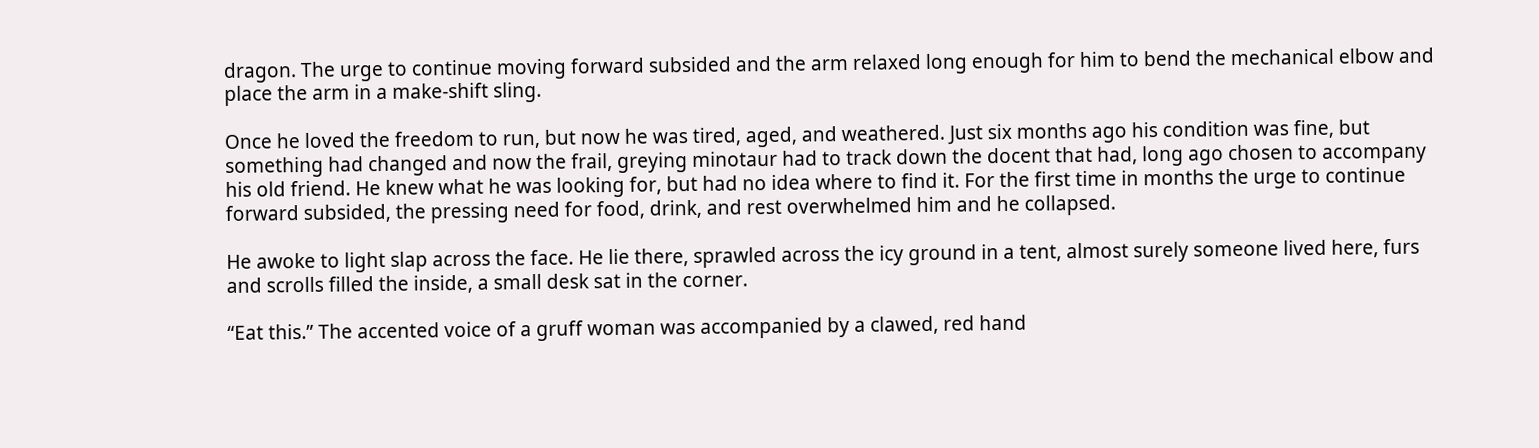dragon. The urge to continue moving forward subsided and the arm relaxed long enough for him to bend the mechanical elbow and place the arm in a make-shift sling.

Once he loved the freedom to run, but now he was tired, aged, and weathered. Just six months ago his condition was fine, but something had changed and now the frail, greying minotaur had to track down the docent that had, long ago chosen to accompany his old friend. He knew what he was looking for, but had no idea where to find it. For the first time in months the urge to continue forward subsided, the pressing need for food, drink, and rest overwhelmed him and he collapsed.

He awoke to light slap across the face. He lie there, sprawled across the icy ground in a tent, almost surely someone lived here, furs and scrolls filled the inside, a small desk sat in the corner.

“Eat this.” The accented voice of a gruff woman was accompanied by a clawed, red hand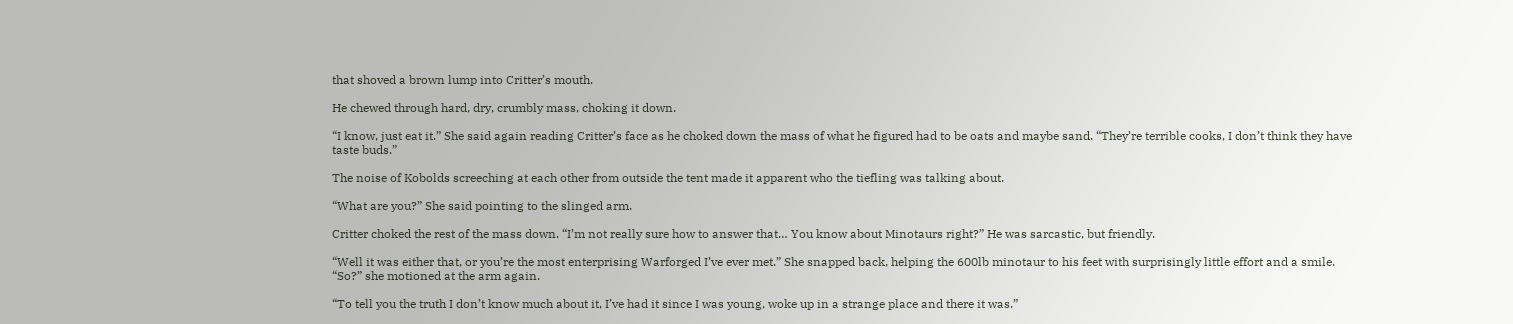that shoved a brown lump into Critter’s mouth.

He chewed through hard, dry, crumbly mass, choking it down.

“I know, just eat it.” She said again reading Critter’s face as he choked down the mass of what he figured had to be oats and maybe sand. “They’re terrible cooks, I don’t think they have taste buds.”

The noise of Kobolds screeching at each other from outside the tent made it apparent who the tiefling was talking about.

“What are you?” She said pointing to the slinged arm.

Critter choked the rest of the mass down. “I’m not really sure how to answer that… You know about Minotaurs right?” He was sarcastic, but friendly.

“Well it was either that, or you’re the most enterprising Warforged I’ve ever met.” She snapped back, helping the 600lb minotaur to his feet with surprisingly little effort and a smile. “So?” she motioned at the arm again.

“To tell you the truth I don’t know much about it, I’ve had it since I was young, woke up in a strange place and there it was.”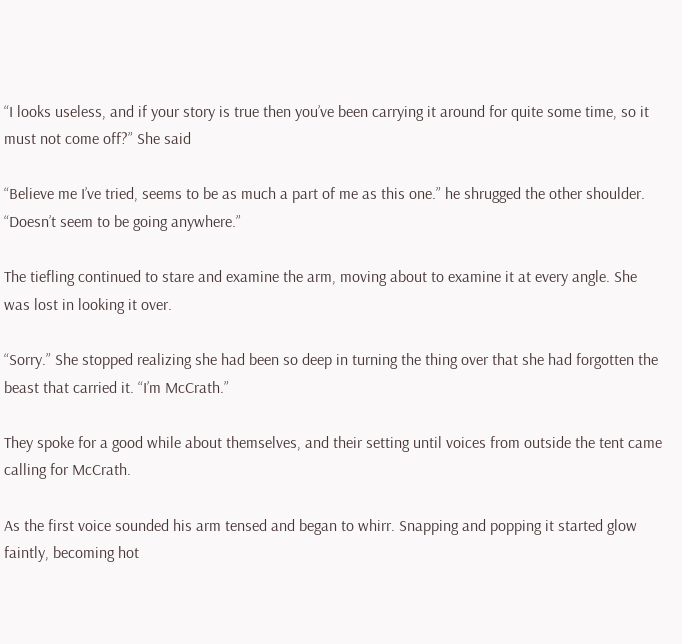“I looks useless, and if your story is true then you’ve been carrying it around for quite some time, so it must not come off?” She said

“Believe me I’ve tried, seems to be as much a part of me as this one.” he shrugged the other shoulder. “Doesn’t seem to be going anywhere.”

The tiefling continued to stare and examine the arm, moving about to examine it at every angle. She was lost in looking it over.

“Sorry.” She stopped realizing she had been so deep in turning the thing over that she had forgotten the beast that carried it. “I’m McCrath.”

They spoke for a good while about themselves, and their setting until voices from outside the tent came calling for McCrath.

As the first voice sounded his arm tensed and began to whirr. Snapping and popping it started glow faintly, becoming hot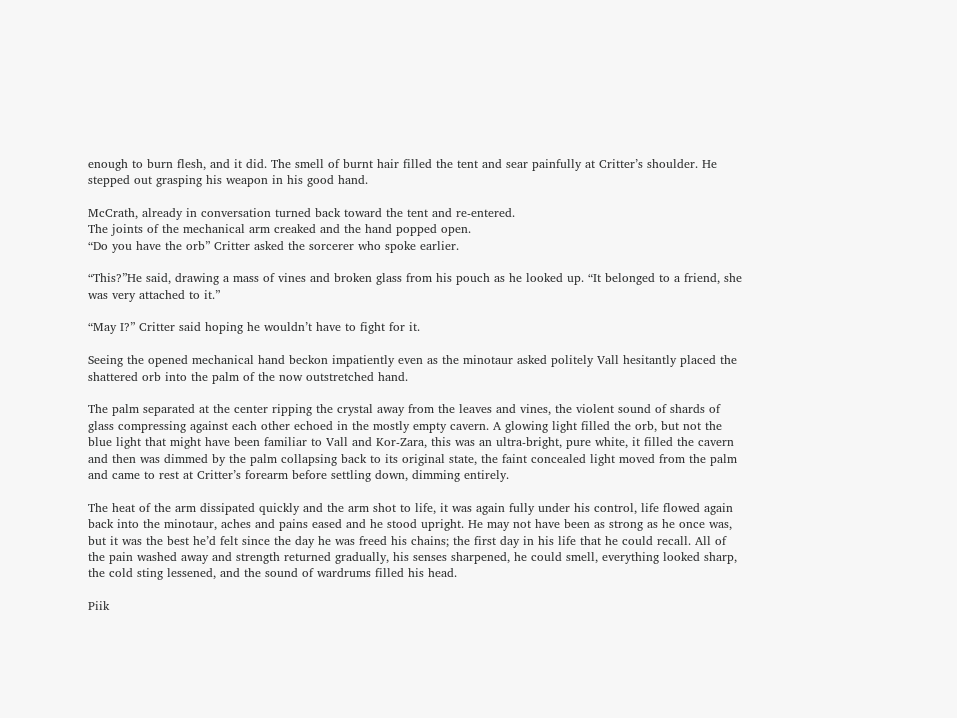enough to burn flesh, and it did. The smell of burnt hair filled the tent and sear painfully at Critter’s shoulder. He stepped out grasping his weapon in his good hand.

McCrath, already in conversation turned back toward the tent and re-entered.
The joints of the mechanical arm creaked and the hand popped open.
“Do you have the orb” Critter asked the sorcerer who spoke earlier.

“This?”He said, drawing a mass of vines and broken glass from his pouch as he looked up. “It belonged to a friend, she was very attached to it.”

“May I?” Critter said hoping he wouldn’t have to fight for it.

Seeing the opened mechanical hand beckon impatiently even as the minotaur asked politely Vall hesitantly placed the shattered orb into the palm of the now outstretched hand.

The palm separated at the center ripping the crystal away from the leaves and vines, the violent sound of shards of glass compressing against each other echoed in the mostly empty cavern. A glowing light filled the orb, but not the blue light that might have been familiar to Vall and Kor-Zara, this was an ultra-bright, pure white, it filled the cavern and then was dimmed by the palm collapsing back to its original state, the faint concealed light moved from the palm and came to rest at Critter’s forearm before settling down, dimming entirely.

The heat of the arm dissipated quickly and the arm shot to life, it was again fully under his control, life flowed again back into the minotaur, aches and pains eased and he stood upright. He may not have been as strong as he once was, but it was the best he’d felt since the day he was freed his chains; the first day in his life that he could recall. All of the pain washed away and strength returned gradually, his senses sharpened, he could smell, everything looked sharp, the cold sting lessened, and the sound of wardrums filled his head.

Piik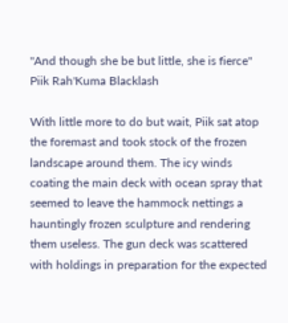"And though she be but little, she is fierce"
Piik Rah'Kuma Blacklash

With little more to do but wait, Piik sat atop the foremast and took stock of the frozen landscape around them. The icy winds coating the main deck with ocean spray that seemed to leave the hammock nettings a hauntingly frozen sculpture and rendering them useless. The gun deck was scattered with holdings in preparation for the expected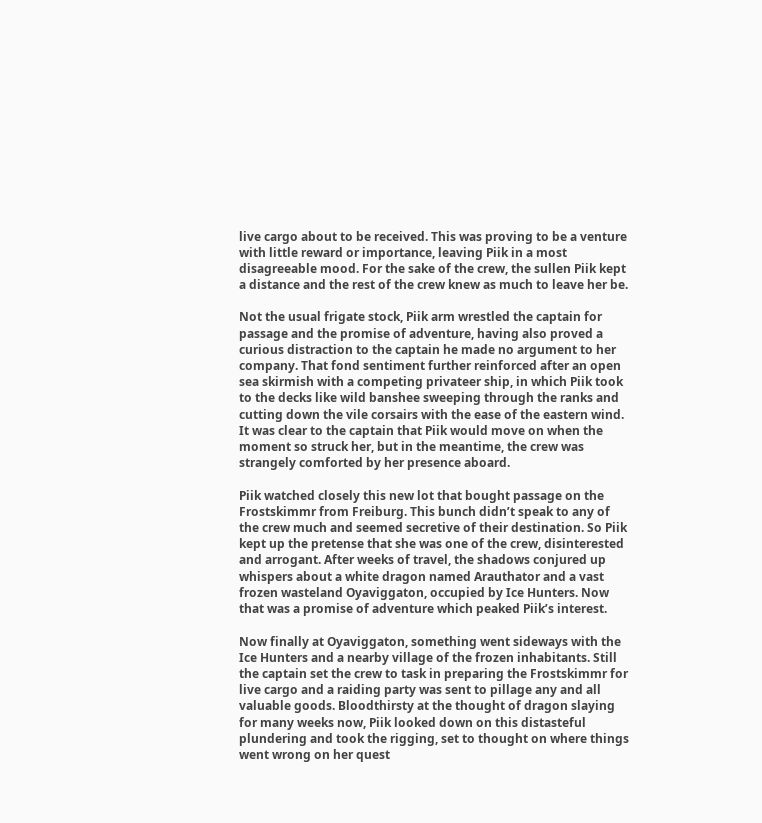live cargo about to be received. This was proving to be a venture with little reward or importance, leaving Piik in a most disagreeable mood. For the sake of the crew, the sullen Piik kept a distance and the rest of the crew knew as much to leave her be.

Not the usual frigate stock, Piik arm wrestled the captain for passage and the promise of adventure, having also proved a curious distraction to the captain he made no argument to her company. That fond sentiment further reinforced after an open sea skirmish with a competing privateer ship, in which Piik took to the decks like wild banshee sweeping through the ranks and cutting down the vile corsairs with the ease of the eastern wind. It was clear to the captain that Piik would move on when the moment so struck her, but in the meantime, the crew was strangely comforted by her presence aboard.

Piik watched closely this new lot that bought passage on the Frostskimmr from Freiburg. This bunch didn’t speak to any of the crew much and seemed secretive of their destination. So Piik kept up the pretense that she was one of the crew, disinterested and arrogant. After weeks of travel, the shadows conjured up whispers about a white dragon named Arauthator and a vast frozen wasteland Oyaviggaton, occupied by Ice Hunters. Now that was a promise of adventure which peaked Piik’s interest.

Now finally at Oyaviggaton, something went sideways with the Ice Hunters and a nearby village of the frozen inhabitants. Still the captain set the crew to task in preparing the Frostskimmr for live cargo and a raiding party was sent to pillage any and all valuable goods. Bloodthirsty at the thought of dragon slaying for many weeks now, Piik looked down on this distasteful plundering and took the rigging, set to thought on where things went wrong on her quest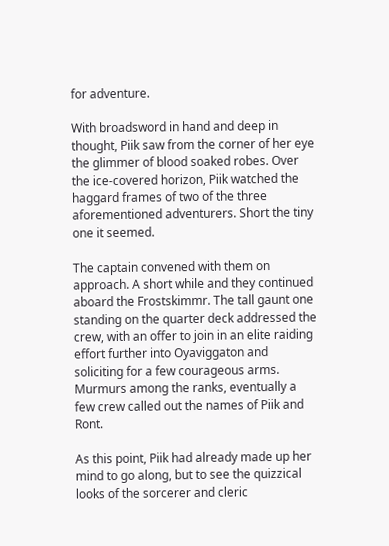for adventure.

With broadsword in hand and deep in thought, Piik saw from the corner of her eye the glimmer of blood soaked robes. Over the ice-covered horizon, Piik watched the haggard frames of two of the three aforementioned adventurers. Short the tiny one it seemed.

The captain convened with them on approach. A short while and they continued aboard the Frostskimmr. The tall gaunt one standing on the quarter deck addressed the crew, with an offer to join in an elite raiding effort further into Oyaviggaton and soliciting for a few courageous arms. Murmurs among the ranks, eventually a few crew called out the names of Piik and Ront.

As this point, Piik had already made up her mind to go along, but to see the quizzical looks of the sorcerer and cleric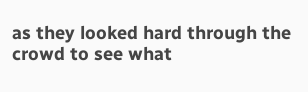as they looked hard through the crowd to see what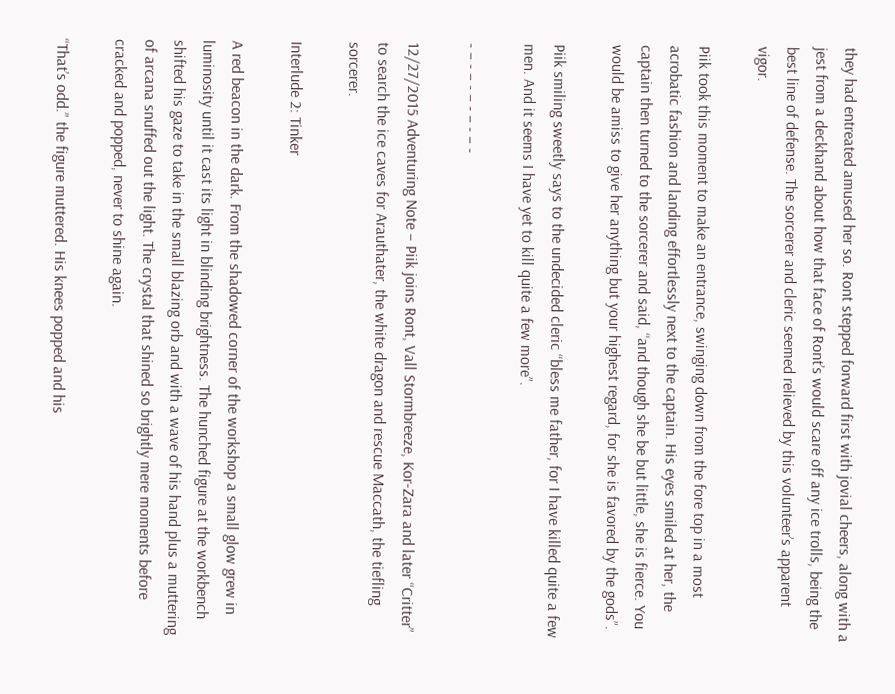they had entreated amused her so. Ront stepped forward first with jovial cheers, along with a jest from a deckhand about how that face of Ront’s would scare off any ice trolls, being the best line of defense. The sorcerer and cleric seemed relieved by this volunteer’s apparent vigor.

Piik took this moment to make an entrance, swinging down from the fore top in a most acrobatic fashion and landing effortlessly next to the captain. His eyes smiled at her, the captain then turned to the sorcerer and said, “and though she be but little, she is fierce. You would be amiss to give her anything but your highest regard, for she is favored by the gods”.

Piik smiling sweetly says to the undecided cleric “bless me father, for I have killed quite a few men. And it seems I have yet to kill quite a few more”.

- – - – - – - – - – -

12/27/2015 Adventuring Note – Piik joins Ront, Vall Stormbreeze, Kor-Zara and later “Critter” to search the ice caves for Arauthater, the white dragon and rescue Maccath, the tiefling sorcerer.

Interlude 2: Tinker

A red beacon in the dark. From the shadowed corner of the workshop a small glow grew in luminosity until it cast its light in blinding brightness. The hunched figure at the workbench shifted his gaze to take in the small blazing orb and with a wave of his hand plus a muttering of arcana snuffed out the light. The crystal that shined so brightly mere moments before cracked and popped, never to shine again.

“That’s odd.” the figure muttered. His knees popped and his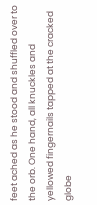feet ached as he stood and shuffled over to the orb. One hand, all knuckles and yellowed fingernails tapped at the cracked globe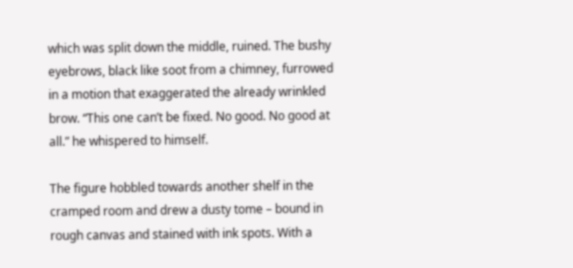which was split down the middle, ruined. The bushy eyebrows, black like soot from a chimney, furrowed in a motion that exaggerated the already wrinkled brow. “This one can’t be fixed. No good. No good at all.” he whispered to himself.

The figure hobbled towards another shelf in the cramped room and drew a dusty tome – bound in rough canvas and stained with ink spots. With a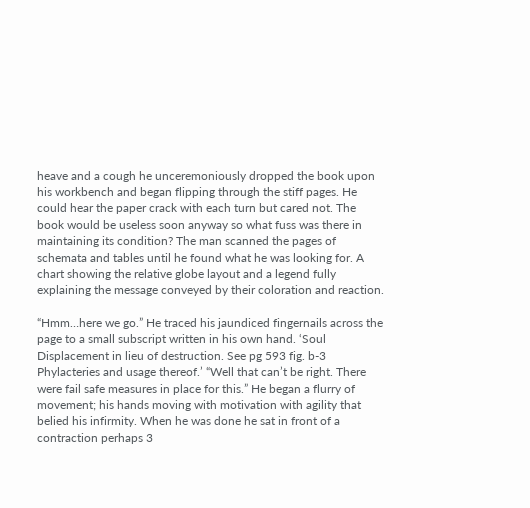heave and a cough he unceremoniously dropped the book upon his workbench and began flipping through the stiff pages. He could hear the paper crack with each turn but cared not. The book would be useless soon anyway so what fuss was there in maintaining its condition? The man scanned the pages of schemata and tables until he found what he was looking for. A chart showing the relative globe layout and a legend fully explaining the message conveyed by their coloration and reaction.

“Hmm…here we go.” He traced his jaundiced fingernails across the page to a small subscript written in his own hand. ‘Soul Displacement in lieu of destruction. See pg 593 fig. b-3 Phylacteries and usage thereof.’ “Well that can’t be right. There were fail safe measures in place for this.” He began a flurry of movement; his hands moving with motivation with agility that belied his infirmity. When he was done he sat in front of a contraction perhaps 3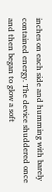inches on each side and humming with barely contained energy. The device shuddered once and then began to glow a soft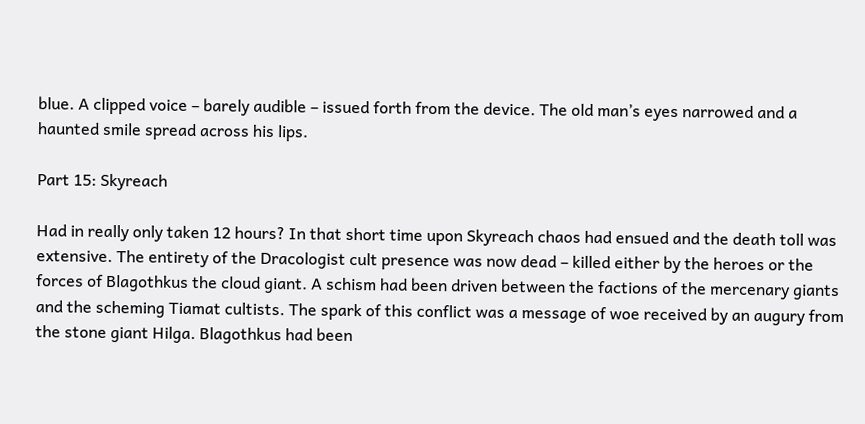blue. A clipped voice – barely audible – issued forth from the device. The old man’s eyes narrowed and a haunted smile spread across his lips.

Part 15: Skyreach

Had in really only taken 12 hours? In that short time upon Skyreach chaos had ensued and the death toll was extensive. The entirety of the Dracologist cult presence was now dead – killed either by the heroes or the forces of Blagothkus the cloud giant. A schism had been driven between the factions of the mercenary giants and the scheming Tiamat cultists. The spark of this conflict was a message of woe received by an augury from the stone giant Hilga. Blagothkus had been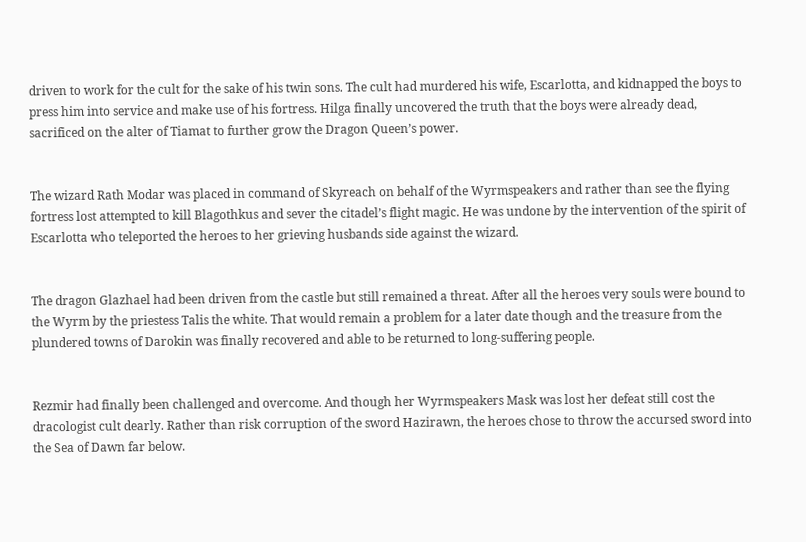driven to work for the cult for the sake of his twin sons. The cult had murdered his wife, Escarlotta, and kidnapped the boys to press him into service and make use of his fortress. Hilga finally uncovered the truth that the boys were already dead, sacrificed on the alter of Tiamat to further grow the Dragon Queen’s power.


The wizard Rath Modar was placed in command of Skyreach on behalf of the Wyrmspeakers and rather than see the flying fortress lost attempted to kill Blagothkus and sever the citadel’s flight magic. He was undone by the intervention of the spirit of Escarlotta who teleported the heroes to her grieving husbands side against the wizard.


The dragon Glazhael had been driven from the castle but still remained a threat. After all the heroes very souls were bound to the Wyrm by the priestess Talis the white. That would remain a problem for a later date though and the treasure from the plundered towns of Darokin was finally recovered and able to be returned to long-suffering people.


Rezmir had finally been challenged and overcome. And though her Wyrmspeakers Mask was lost her defeat still cost the dracologist cult dearly. Rather than risk corruption of the sword Hazirawn, the heroes chose to throw the accursed sword into the Sea of Dawn far below.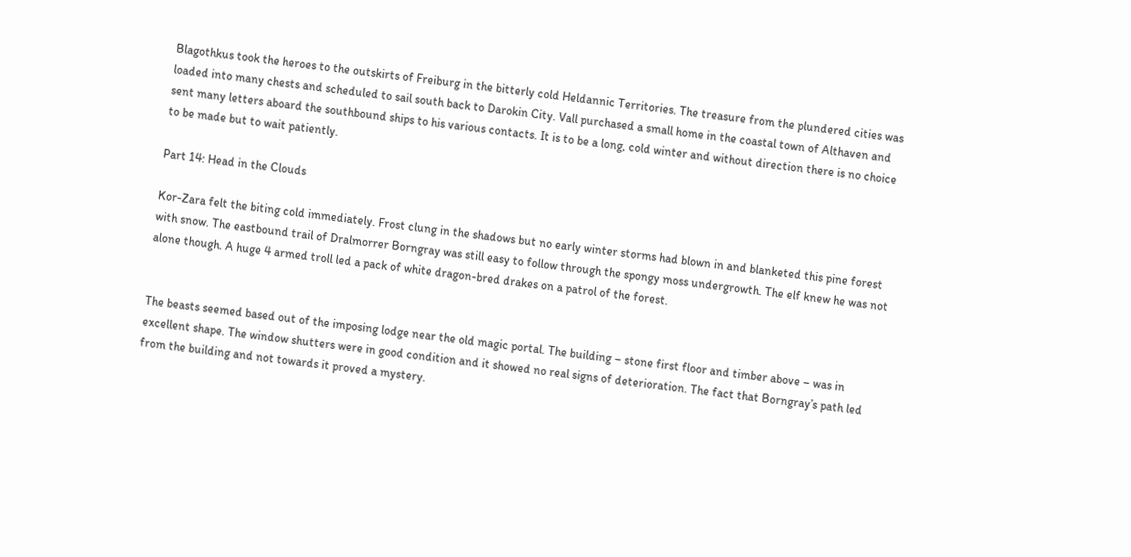Blagothkus took the heroes to the outskirts of Freiburg in the bitterly cold Heldannic Territories. The treasure from the plundered cities was loaded into many chests and scheduled to sail south back to Darokin City. Vall purchased a small home in the coastal town of Althaven and sent many letters aboard the southbound ships to his various contacts. It is to be a long, cold winter and without direction there is no choice to be made but to wait patiently.

Part 14: Head in the Clouds

Kor-Zara felt the biting cold immediately. Frost clung in the shadows but no early winter storms had blown in and blanketed this pine forest with snow. The eastbound trail of Dralmorrer Borngray was still easy to follow through the spongy moss undergrowth. The elf knew he was not alone though. A huge 4 armed troll led a pack of white dragon-bred drakes on a patrol of the forest.


The beasts seemed based out of the imposing lodge near the old magic portal. The building – stone first floor and timber above – was in excellent shape. The window shutters were in good condition and it showed no real signs of deterioration. The fact that Borngray’s path led from the building and not towards it proved a mystery.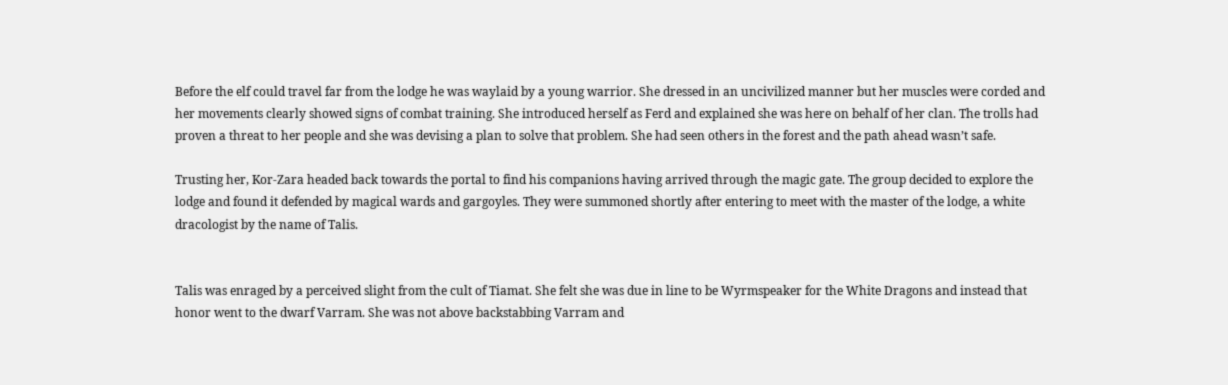Before the elf could travel far from the lodge he was waylaid by a young warrior. She dressed in an uncivilized manner but her muscles were corded and her movements clearly showed signs of combat training. She introduced herself as Ferd and explained she was here on behalf of her clan. The trolls had proven a threat to her people and she was devising a plan to solve that problem. She had seen others in the forest and the path ahead wasn’t safe.

Trusting her, Kor-Zara headed back towards the portal to find his companions having arrived through the magic gate. The group decided to explore the lodge and found it defended by magical wards and gargoyles. They were summoned shortly after entering to meet with the master of the lodge, a white dracologist by the name of Talis.


Talis was enraged by a perceived slight from the cult of Tiamat. She felt she was due in line to be Wyrmspeaker for the White Dragons and instead that honor went to the dwarf Varram. She was not above backstabbing Varram and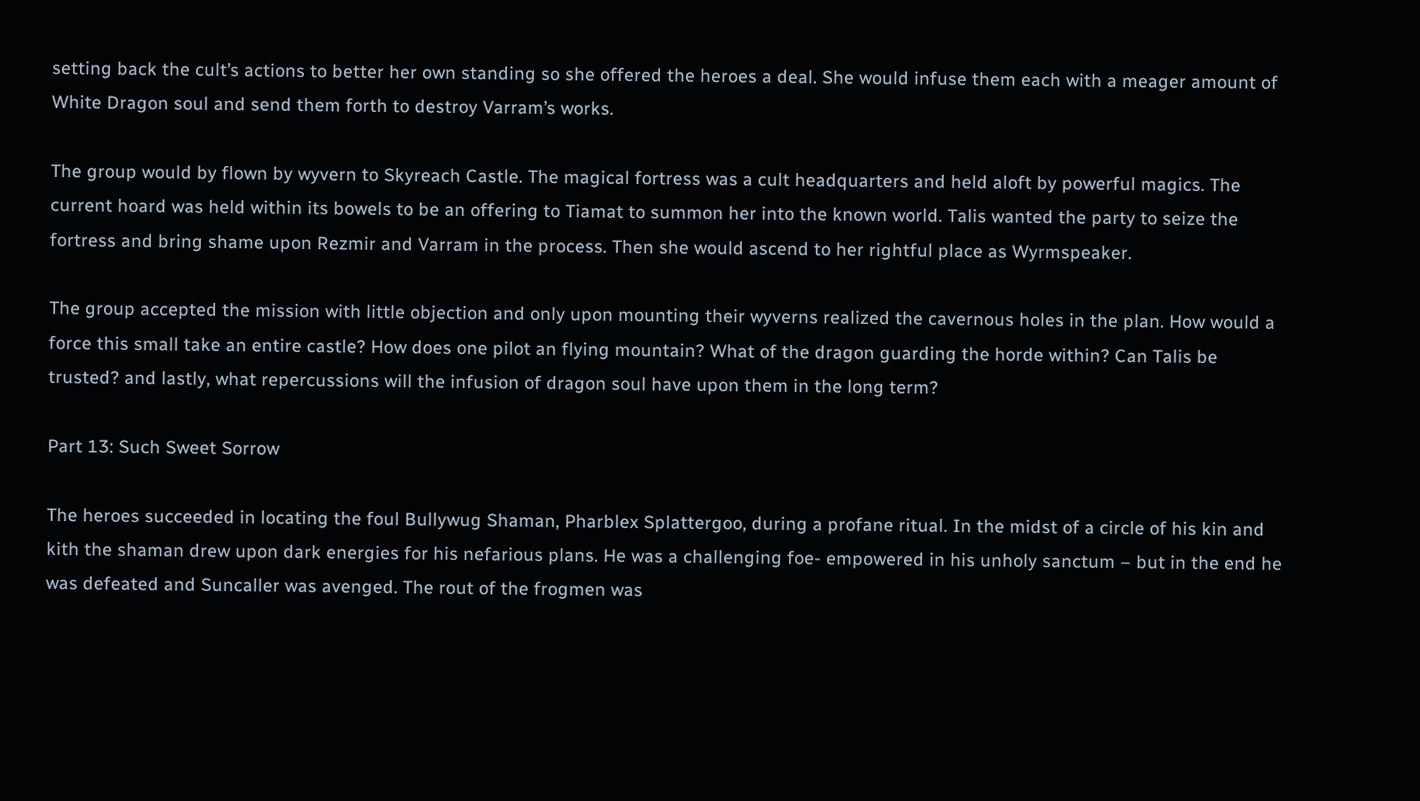setting back the cult’s actions to better her own standing so she offered the heroes a deal. She would infuse them each with a meager amount of White Dragon soul and send them forth to destroy Varram’s works.

The group would by flown by wyvern to Skyreach Castle. The magical fortress was a cult headquarters and held aloft by powerful magics. The current hoard was held within its bowels to be an offering to Tiamat to summon her into the known world. Talis wanted the party to seize the fortress and bring shame upon Rezmir and Varram in the process. Then she would ascend to her rightful place as Wyrmspeaker.

The group accepted the mission with little objection and only upon mounting their wyverns realized the cavernous holes in the plan. How would a force this small take an entire castle? How does one pilot an flying mountain? What of the dragon guarding the horde within? Can Talis be trusted? and lastly, what repercussions will the infusion of dragon soul have upon them in the long term?

Part 13: Such Sweet Sorrow

The heroes succeeded in locating the foul Bullywug Shaman, Pharblex Splattergoo, during a profane ritual. In the midst of a circle of his kin and kith the shaman drew upon dark energies for his nefarious plans. He was a challenging foe- empowered in his unholy sanctum – but in the end he was defeated and Suncaller was avenged. The rout of the frogmen was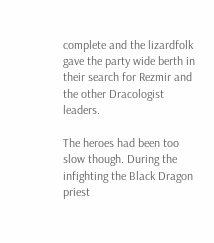complete and the lizardfolk gave the party wide berth in their search for Rezmir and the other Dracologist leaders.

The heroes had been too slow though. During the infighting the Black Dragon priest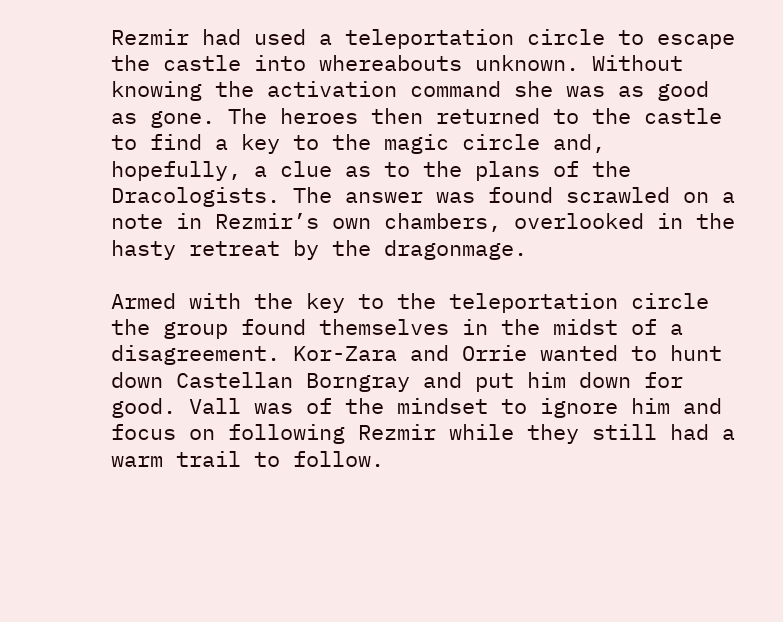Rezmir had used a teleportation circle to escape the castle into whereabouts unknown. Without knowing the activation command she was as good as gone. The heroes then returned to the castle to find a key to the magic circle and, hopefully, a clue as to the plans of the Dracologists. The answer was found scrawled on a note in Rezmir’s own chambers, overlooked in the hasty retreat by the dragonmage.

Armed with the key to the teleportation circle the group found themselves in the midst of a disagreement. Kor-Zara and Orrie wanted to hunt down Castellan Borngray and put him down for good. Vall was of the mindset to ignore him and focus on following Rezmir while they still had a warm trail to follow.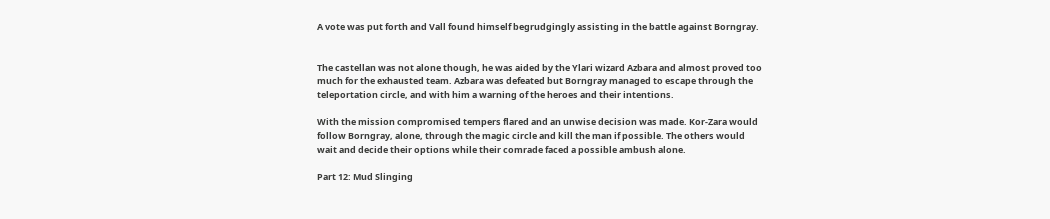A vote was put forth and Vall found himself begrudgingly assisting in the battle against Borngray.


The castellan was not alone though, he was aided by the Ylari wizard Azbara and almost proved too much for the exhausted team. Azbara was defeated but Borngray managed to escape through the teleportation circle, and with him a warning of the heroes and their intentions.

With the mission compromised tempers flared and an unwise decision was made. Kor-Zara would follow Borngray, alone, through the magic circle and kill the man if possible. The others would wait and decide their options while their comrade faced a possible ambush alone.

Part 12: Mud Slinging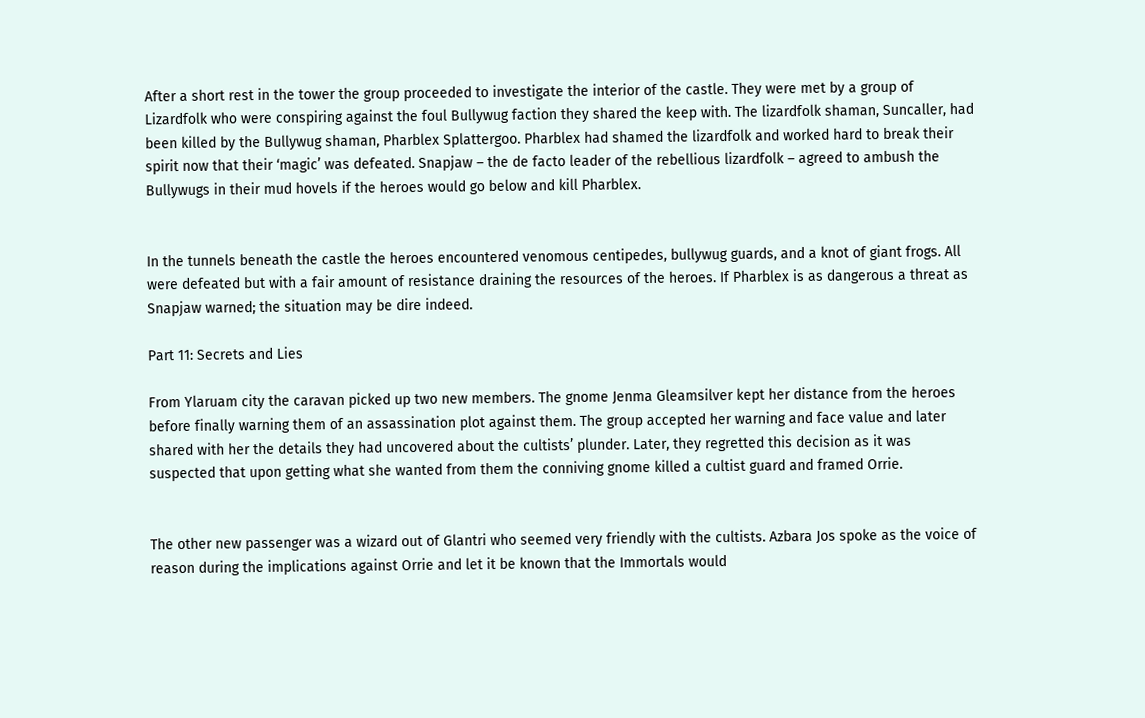After a short rest in the tower the group proceeded to investigate the interior of the castle. They were met by a group of Lizardfolk who were conspiring against the foul Bullywug faction they shared the keep with. The lizardfolk shaman, Suncaller, had been killed by the Bullywug shaman, Pharblex Splattergoo. Pharblex had shamed the lizardfolk and worked hard to break their spirit now that their ‘magic’ was defeated. Snapjaw – the de facto leader of the rebellious lizardfolk – agreed to ambush the Bullywugs in their mud hovels if the heroes would go below and kill Pharblex.


In the tunnels beneath the castle the heroes encountered venomous centipedes, bullywug guards, and a knot of giant frogs. All were defeated but with a fair amount of resistance draining the resources of the heroes. If Pharblex is as dangerous a threat as Snapjaw warned; the situation may be dire indeed.

Part 11: Secrets and Lies

From Ylaruam city the caravan picked up two new members. The gnome Jenma Gleamsilver kept her distance from the heroes before finally warning them of an assassination plot against them. The group accepted her warning and face value and later shared with her the details they had uncovered about the cultists’ plunder. Later, they regretted this decision as it was suspected that upon getting what she wanted from them the conniving gnome killed a cultist guard and framed Orrie.


The other new passenger was a wizard out of Glantri who seemed very friendly with the cultists. Azbara Jos spoke as the voice of reason during the implications against Orrie and let it be known that the Immortals would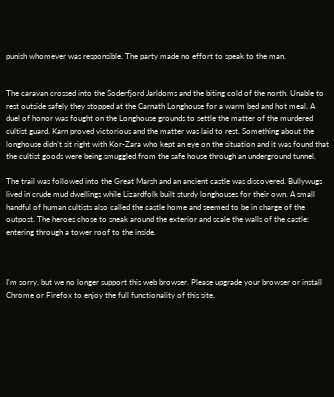punish whomever was responsible. The party made no effort to speak to the man.


The caravan crossed into the Soderfjord Jarldoms and the biting cold of the north. Unable to rest outside safely they stopped at the Carnath Longhouse for a warm bed and hot meal. A duel of honor was fought on the Longhouse grounds to settle the matter of the murdered cultist guard. Karn proved victorious and the matter was laid to rest. Something about the longhouse didn’t sit right with Kor-Zara who kept an eye on the situation and it was found that the cultist goods were being smuggled from the safe house through an underground tunnel.

The trail was followed into the Great Marsh and an ancient castle was discovered. Bullywugs lived in crude mud dwellings while Lizardfolk built sturdy longhouses for their own. A small handful of human cultists also called the castle home and seemed to be in charge of the outpost. The heroes chose to sneak around the exterior and scale the walls of the castle: entering through a tower roof to the inside.



I'm sorry, but we no longer support this web browser. Please upgrade your browser or install Chrome or Firefox to enjoy the full functionality of this site.